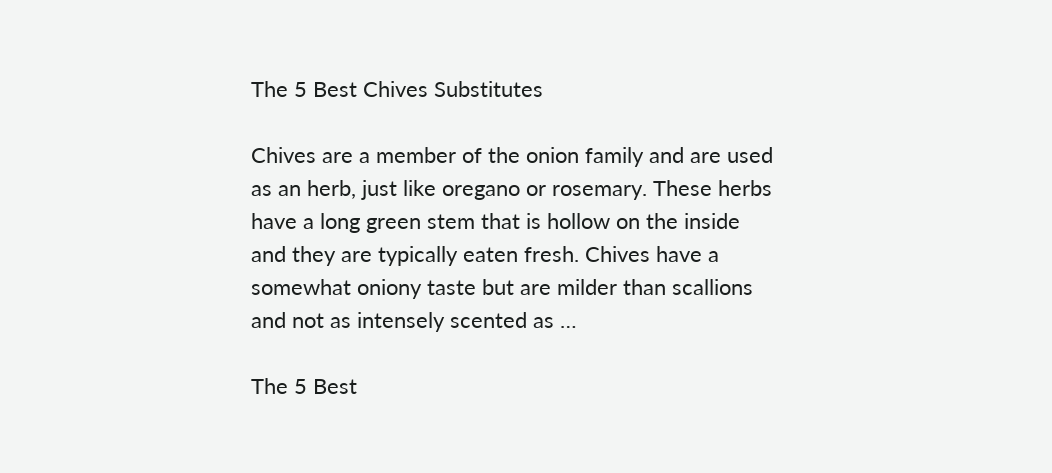The 5 Best Chives Substitutes

Chives are a member of the onion family and are used as an herb, just like oregano or rosemary. These herbs have a long green stem that is hollow on the inside and they are typically eaten fresh. Chives have a somewhat oniony taste but are milder than scallions and not as intensely scented as …

The 5 Best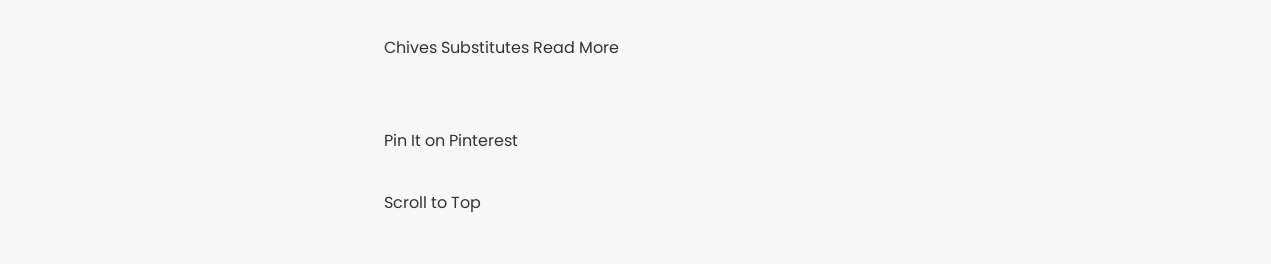Chives Substitutes Read More


Pin It on Pinterest

Scroll to Top